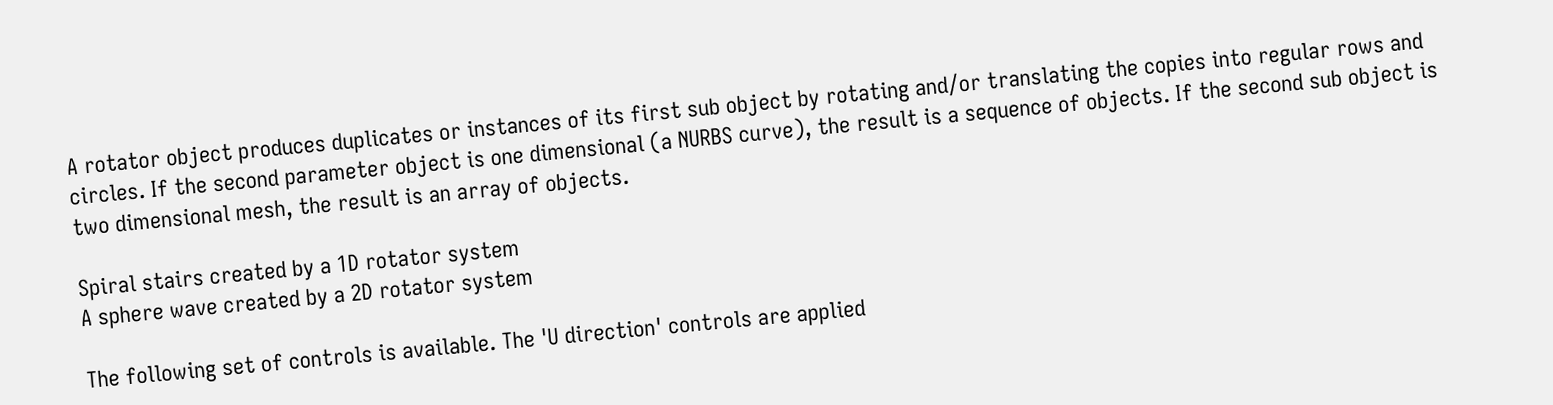A rotator object produces duplicates or instances of its first sub object by rotating and/or translating the copies into regular rows and circles. If the second parameter object is one dimensional (a NURBS curve), the result is a sequence of objects. If the second sub object is two dimensional mesh, the result is an array of objects.

Spiral stairs created by a 1D rotator system
A sphere wave created by a 2D rotator system

The following set of controls is available. The 'U direction' controls are applied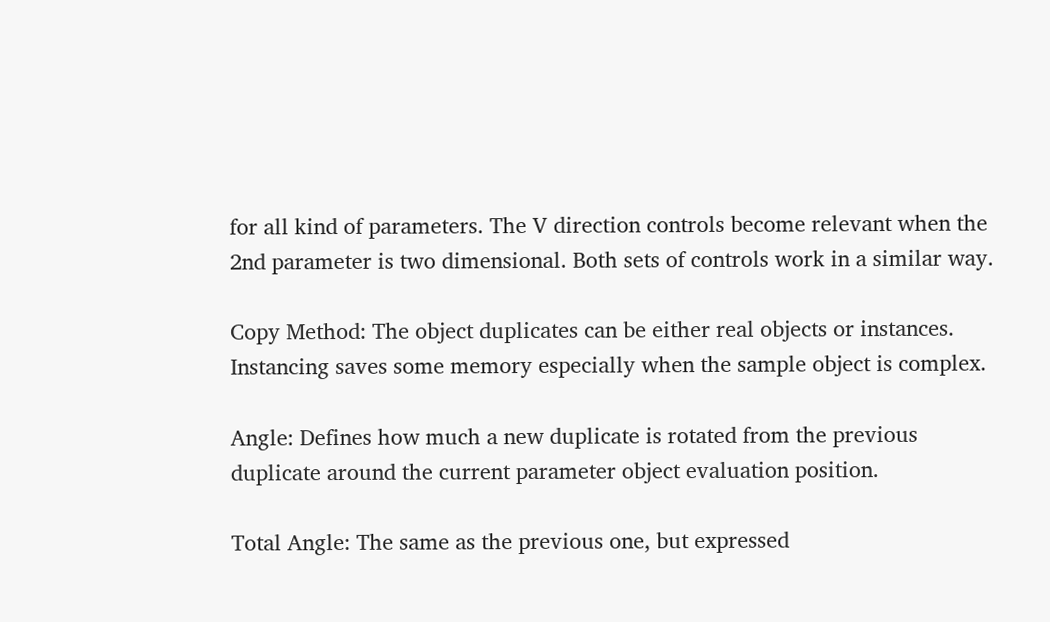for all kind of parameters. The V direction controls become relevant when the 2nd parameter is two dimensional. Both sets of controls work in a similar way.

Copy Method: The object duplicates can be either real objects or instances. Instancing saves some memory especially when the sample object is complex.

Angle: Defines how much a new duplicate is rotated from the previous duplicate around the current parameter object evaluation position.

Total Angle: The same as the previous one, but expressed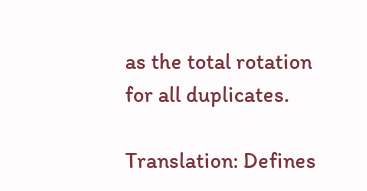as the total rotation for all duplicates.

Translation: Defines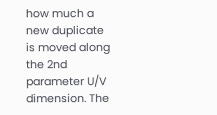how much a new duplicate is moved along the 2nd parameter U/V dimension. The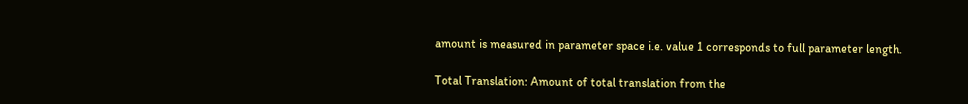amount is measured in parameter space i.e. value 1 corresponds to full parameter length.

Total Translation: Amount of total translation from the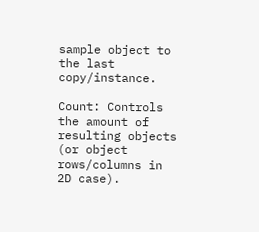sample object to the last copy/instance.

Count: Controls the amount of resulting objects (or object rows/columns in 2D case).